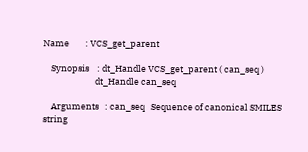Name        : VCS_get_parent

    Synopsis    : dt_Handle VCS_get_parent ( can_seq )
                          dt_Handle can_seq

    Arguments   : can_seq   Sequence of canonical SMILES string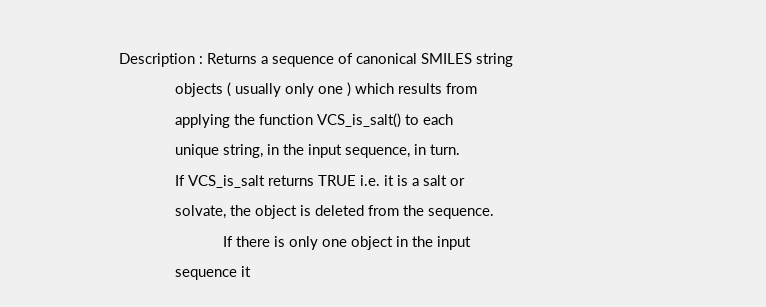Description : Returns a sequence of canonical SMILES string
              objects ( usually only one ) which results from
              applying the function VCS_is_salt() to each
              unique string, in the input sequence, in turn.
              If VCS_is_salt returns TRUE i.e. it is a salt or
              solvate, the object is deleted from the sequence.
                          If there is only one object in the input
              sequence it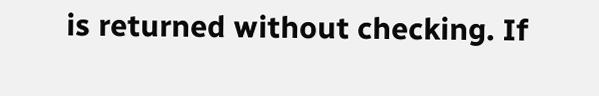is returned without checking. If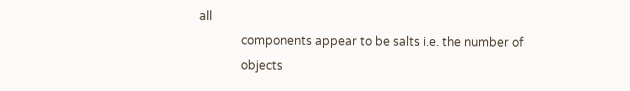all
              components appear to be salts i.e. the number of
              objects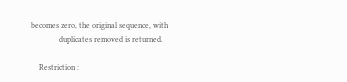becomes zero, the original sequence, with
              duplicates removed is returned.

    Restriction :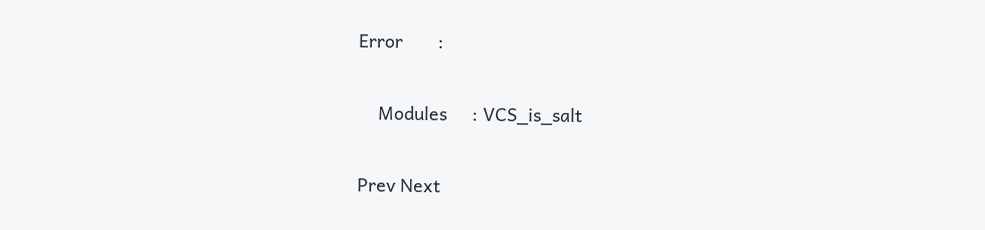Error       :

    Modules     : VCS_is_salt

Prev Next